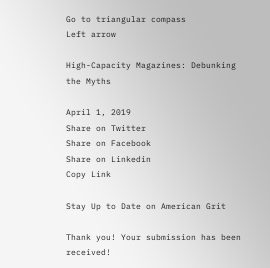Go to triangular compass
Left arrow

High-Capacity Magazines: Debunking the Myths

April 1, 2019
Share on Twitter
Share on Facebook
Share on Linkedin
Copy Link

Stay Up to Date on American Grit

Thank you! Your submission has been received!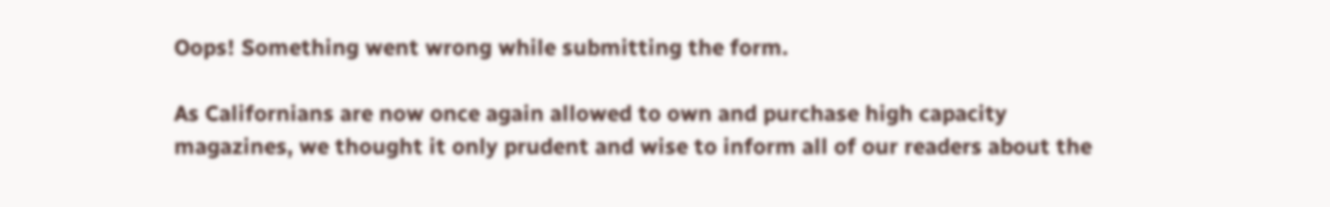Oops! Something went wrong while submitting the form.

As Californians are now once again allowed to own and purchase high capacity magazines, we thought it only prudent and wise to inform all of our readers about the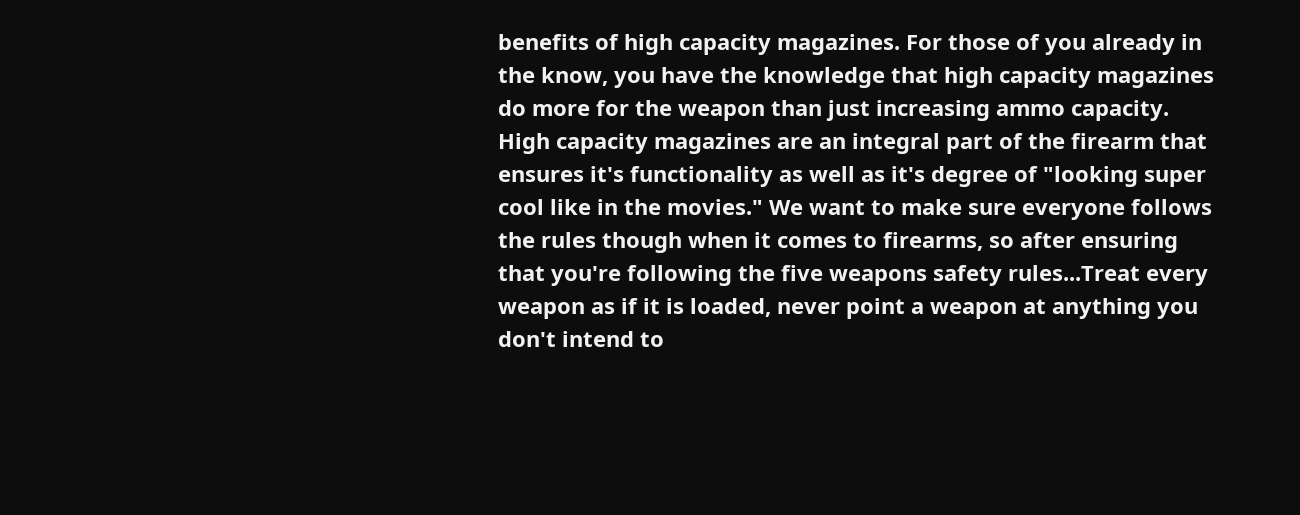benefits of high capacity magazines. For those of you already in the know, you have the knowledge that high capacity magazines do more for the weapon than just increasing ammo capacity. High capacity magazines are an integral part of the firearm that ensures it's functionality as well as it's degree of "looking super cool like in the movies." We want to make sure everyone follows the rules though when it comes to firearms, so after ensuring that you're following the five weapons safety rules...Treat every weapon as if it is loaded, never point a weapon at anything you don't intend to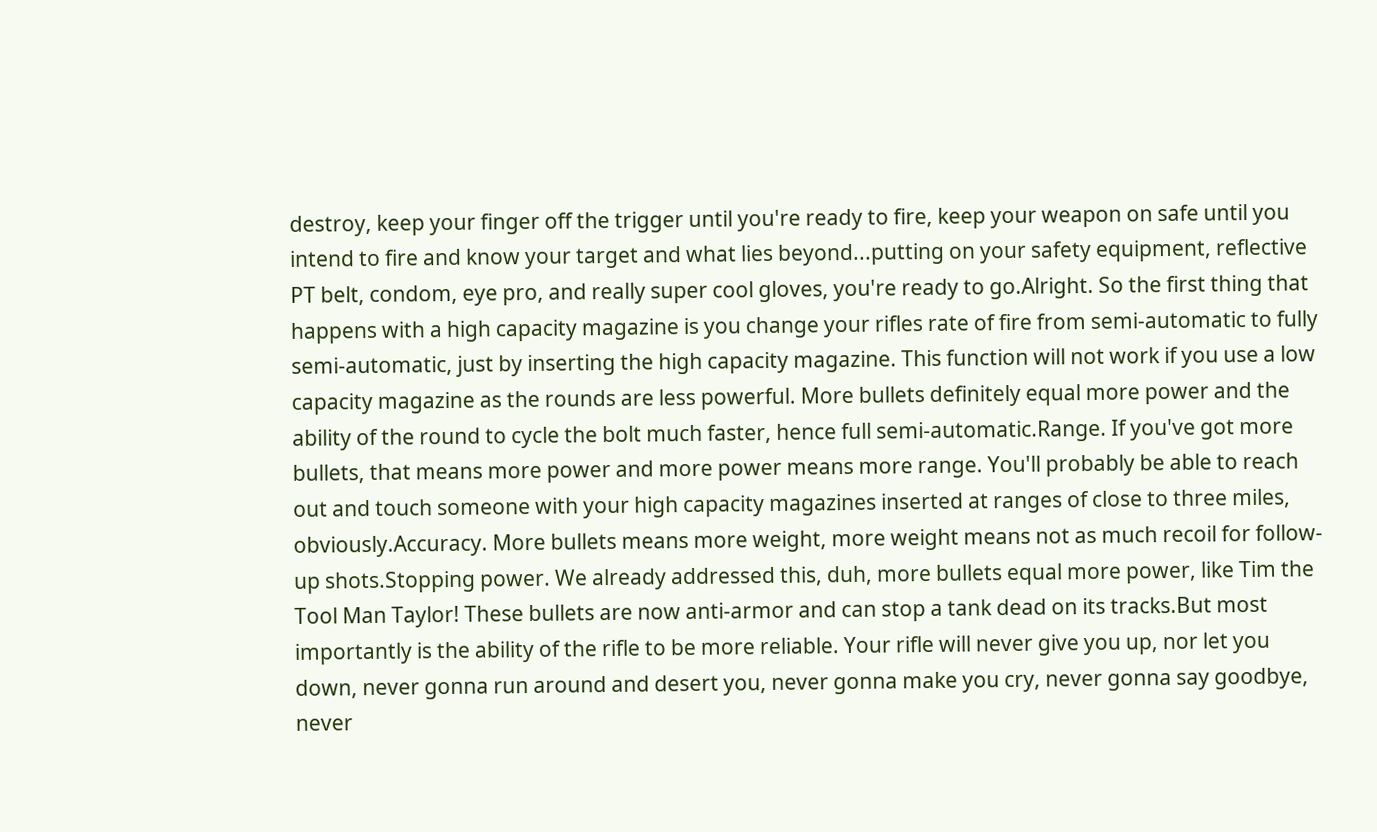destroy, keep your finger off the trigger until you're ready to fire, keep your weapon on safe until you intend to fire and know your target and what lies beyond...putting on your safety equipment, reflective PT belt, condom, eye pro, and really super cool gloves, you're ready to go.Alright. So the first thing that happens with a high capacity magazine is you change your rifles rate of fire from semi-automatic to fully semi-automatic, just by inserting the high capacity magazine. This function will not work if you use a low capacity magazine as the rounds are less powerful. More bullets definitely equal more power and the ability of the round to cycle the bolt much faster, hence full semi-automatic.Range. If you've got more bullets, that means more power and more power means more range. You'll probably be able to reach out and touch someone with your high capacity magazines inserted at ranges of close to three miles, obviously.Accuracy. More bullets means more weight, more weight means not as much recoil for follow-up shots.Stopping power. We already addressed this, duh, more bullets equal more power, like Tim the Tool Man Taylor! These bullets are now anti-armor and can stop a tank dead on its tracks.But most importantly is the ability of the rifle to be more reliable. Your rifle will never give you up, nor let you down, never gonna run around and desert you, never gonna make you cry, never gonna say goodbye, never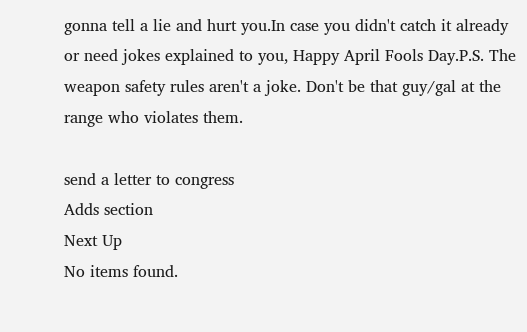gonna tell a lie and hurt you.In case you didn't catch it already or need jokes explained to you, Happy April Fools Day.P.S. The weapon safety rules aren't a joke. Don't be that guy/gal at the range who violates them.

send a letter to congress
Adds section
Next Up
No items found.